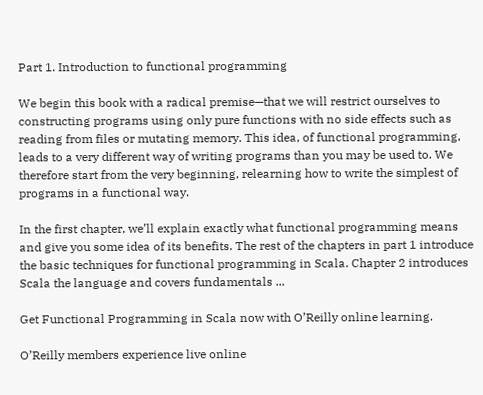Part 1. Introduction to functional programming

We begin this book with a radical premise—that we will restrict ourselves to constructing programs using only pure functions with no side effects such as reading from files or mutating memory. This idea, of functional programming, leads to a very different way of writing programs than you may be used to. We therefore start from the very beginning, relearning how to write the simplest of programs in a functional way.

In the first chapter, we’ll explain exactly what functional programming means and give you some idea of its benefits. The rest of the chapters in part 1 introduce the basic techniques for functional programming in Scala. Chapter 2 introduces Scala the language and covers fundamentals ...

Get Functional Programming in Scala now with O’Reilly online learning.

O’Reilly members experience live online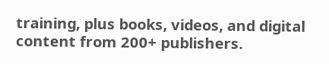training, plus books, videos, and digital content from 200+ publishers.